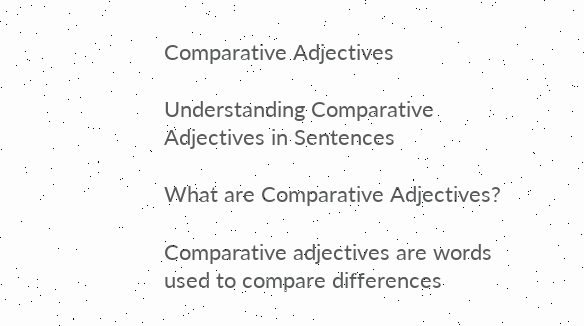Comparative Adjectives

Understanding Comparative Adjectives in Sentences

What are Comparative Adjectives?

Comparative adjectives are words used to compare differences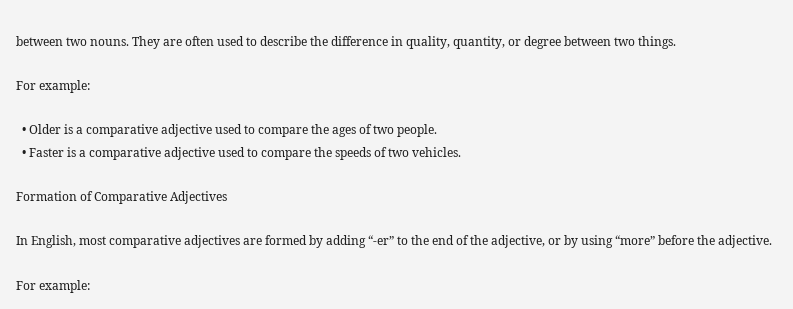between two nouns. They are often used to describe the difference in quality, quantity, or degree between two things.

For example:

  • Older is a comparative adjective used to compare the ages of two people.
  • Faster is a comparative adjective used to compare the speeds of two vehicles.

Formation of Comparative Adjectives

In English, most comparative adjectives are formed by adding “-er” to the end of the adjective, or by using “more” before the adjective.

For example: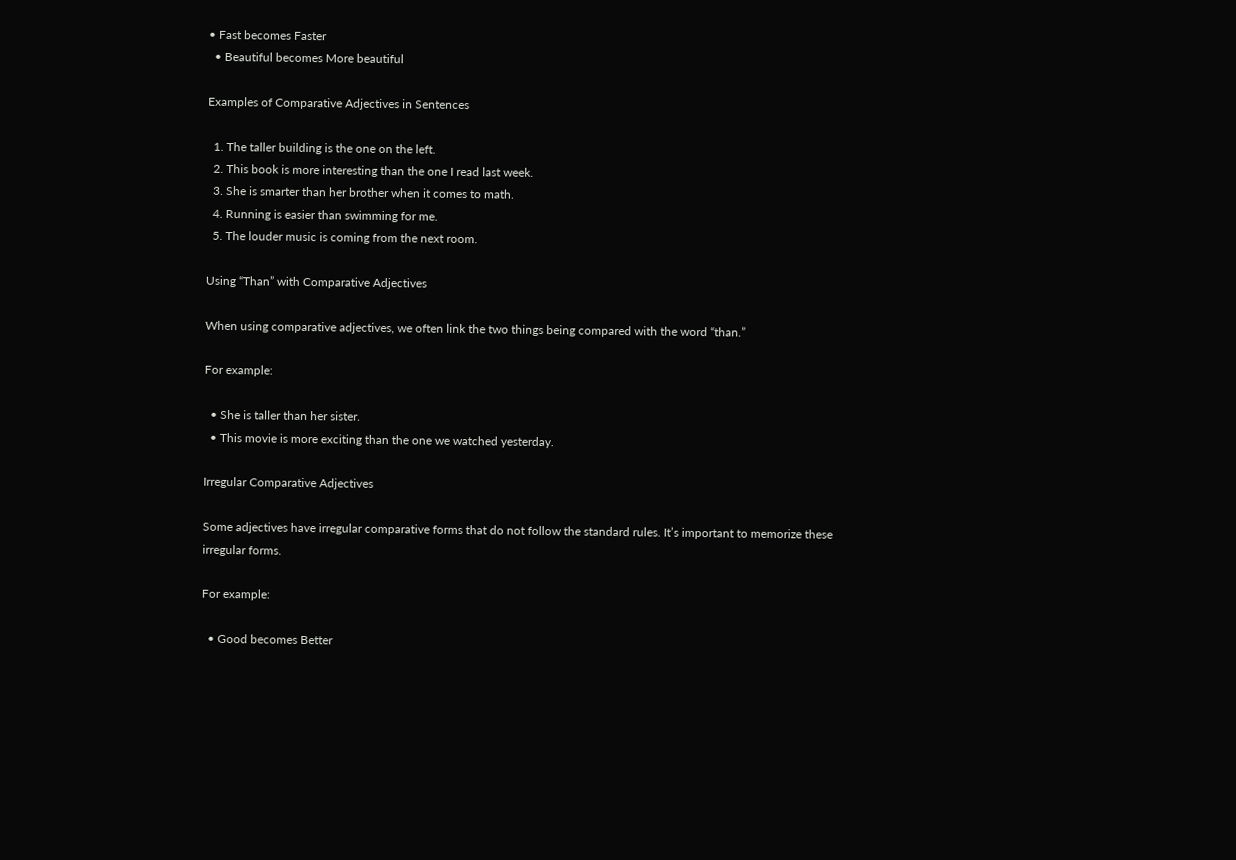• Fast becomes Faster
  • Beautiful becomes More beautiful

Examples of Comparative Adjectives in Sentences

  1. The taller building is the one on the left.
  2. This book is more interesting than the one I read last week.
  3. She is smarter than her brother when it comes to math.
  4. Running is easier than swimming for me.
  5. The louder music is coming from the next room.

Using “Than” with Comparative Adjectives

When using comparative adjectives, we often link the two things being compared with the word “than.”

For example:

  • She is taller than her sister.
  • This movie is more exciting than the one we watched yesterday.

Irregular Comparative Adjectives

Some adjectives have irregular comparative forms that do not follow the standard rules. It’s important to memorize these irregular forms.

For example:

  • Good becomes Better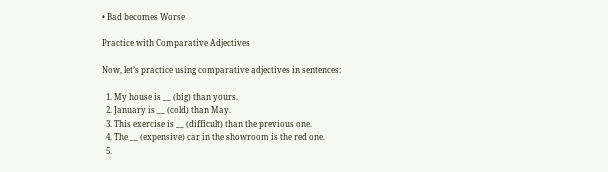• Bad becomes Worse

Practice with Comparative Adjectives

Now, let’s practice using comparative adjectives in sentences:

  1. My house is __ (big) than yours.
  2. January is __ (cold) than May.
  3. This exercise is __ (difficult) than the previous one.
  4. The __ (expensive) car in the showroom is the red one.
  5.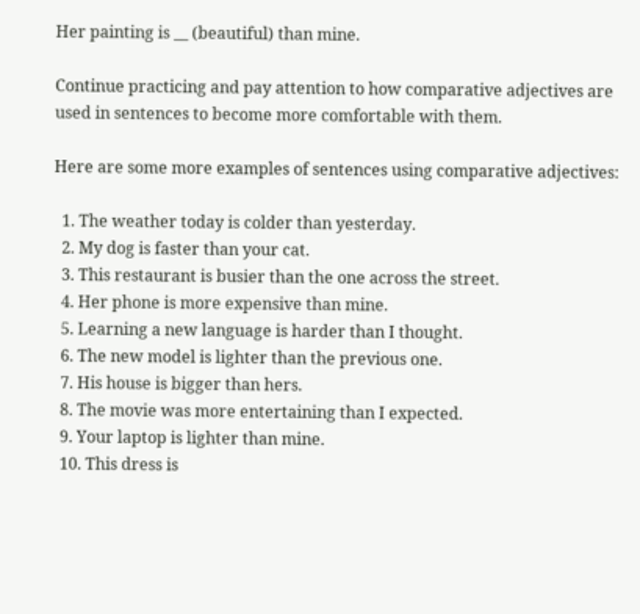Her painting is __ (beautiful) than mine.

Continue practicing and pay attention to how comparative adjectives are used in sentences to become more comfortable with them.

Here are some more examples of sentences using comparative adjectives:

  1. The weather today is colder than yesterday.
  2. My dog is faster than your cat.
  3. This restaurant is busier than the one across the street.
  4. Her phone is more expensive than mine.
  5. Learning a new language is harder than I thought.
  6. The new model is lighter than the previous one.
  7. His house is bigger than hers.
  8. The movie was more entertaining than I expected.
  9. Your laptop is lighter than mine.
  10. This dress is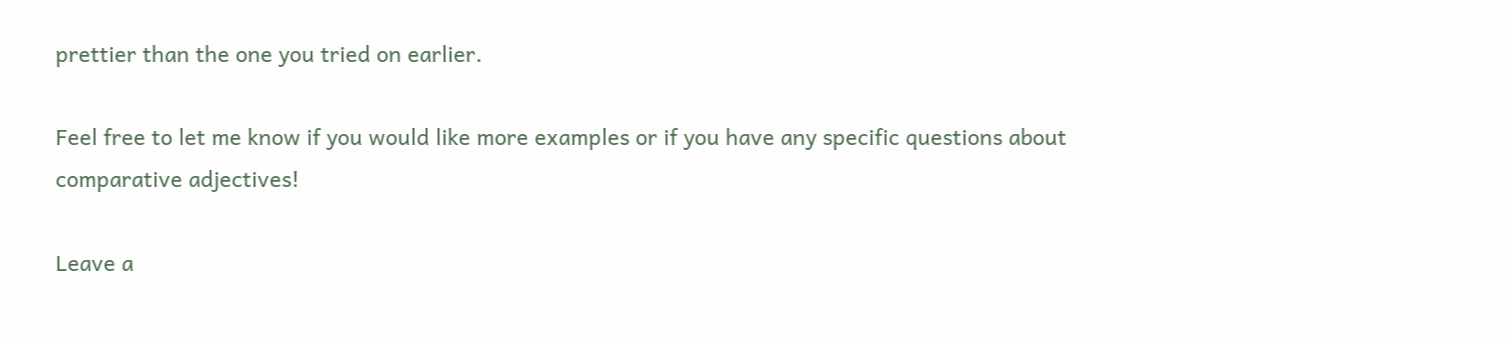prettier than the one you tried on earlier.

Feel free to let me know if you would like more examples or if you have any specific questions about comparative adjectives!

Leave a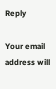Reply

Your email address will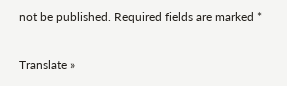not be published. Required fields are marked *

Translate »